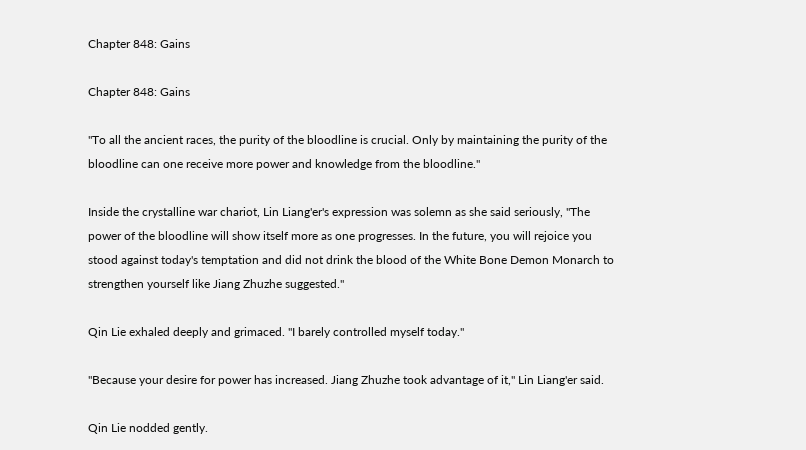Chapter 848: Gains

Chapter 848: Gains

"To all the ancient races, the purity of the bloodline is crucial. Only by maintaining the purity of the bloodline can one receive more power and knowledge from the bloodline."

Inside the crystalline war chariot, Lin Liang'er's expression was solemn as she said seriously, "The power of the bloodline will show itself more as one progresses. In the future, you will rejoice you stood against today's temptation and did not drink the blood of the White Bone Demon Monarch to strengthen yourself like Jiang Zhuzhe suggested."

Qin Lie exhaled deeply and grimaced. "I barely controlled myself today."

"Because your desire for power has increased. Jiang Zhuzhe took advantage of it," Lin Liang'er said.

Qin Lie nodded gently.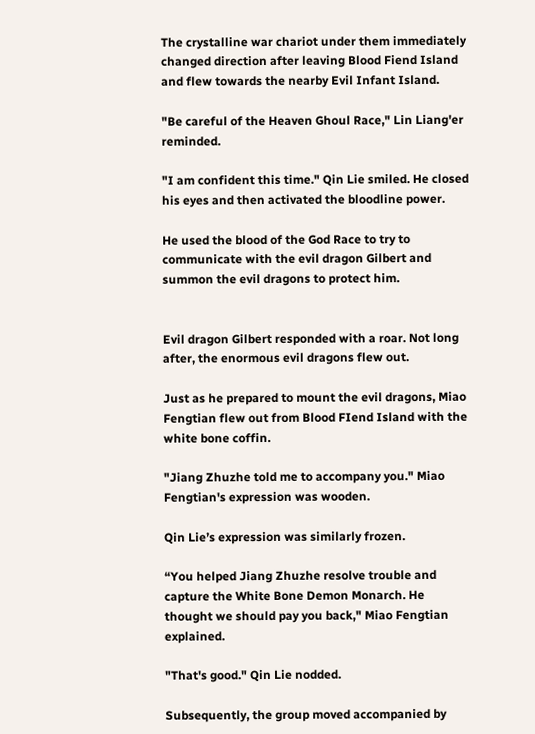The crystalline war chariot under them immediately changed direction after leaving Blood Fiend Island and flew towards the nearby Evil Infant Island.

"Be careful of the Heaven Ghoul Race," Lin Liang'er reminded.

"I am confident this time." Qin Lie smiled. He closed his eyes and then activated the bloodline power.

He used the blood of the God Race to try to communicate with the evil dragon Gilbert and summon the evil dragons to protect him.


Evil dragon Gilbert responded with a roar. Not long after, the enormous evil dragons flew out.

Just as he prepared to mount the evil dragons, Miao Fengtian flew out from Blood FIend Island with the white bone coffin.

"Jiang Zhuzhe told me to accompany you." Miao Fengtian's expression was wooden.

Qin Lie’s expression was similarly frozen.

“You helped Jiang Zhuzhe resolve trouble and capture the White Bone Demon Monarch. He thought we should pay you back," Miao Fengtian explained.

"That's good." Qin Lie nodded.

Subsequently, the group moved accompanied by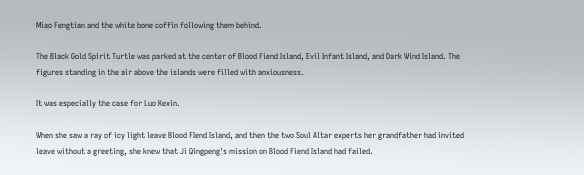Miao Fengtian and the white bone coffin following them behind.

The Black Gold Spirit Turtle was parked at the center of Blood Fiend Island, Evil Infant Island, and Dark Wind Island. The figures standing in the air above the islands were filled with anxiousness.

It was especially the case for Luo Kexin.

When she saw a ray of icy light leave Blood FIend Island, and then the two Soul Altar experts her grandfather had invited leave without a greeting, she knew that Ji Qingpeng's mission on Blood Fiend Island had failed.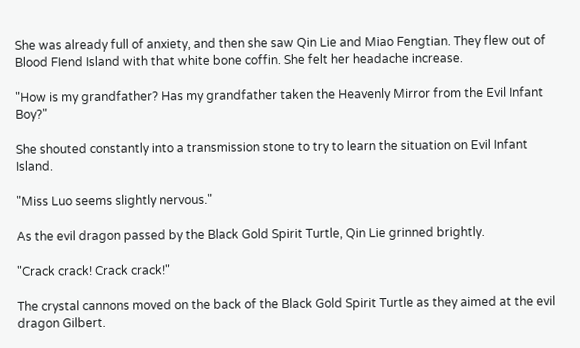She was already full of anxiety, and then she saw Qin Lie and Miao Fengtian. They flew out of Blood FIend Island with that white bone coffin. She felt her headache increase.

"How is my grandfather? Has my grandfather taken the Heavenly Mirror from the Evil Infant Boy?"

She shouted constantly into a transmission stone to try to learn the situation on Evil Infant Island.

"Miss Luo seems slightly nervous."

As the evil dragon passed by the Black Gold Spirit Turtle, Qin Lie grinned brightly.

"Crack crack! Crack crack!"

The crystal cannons moved on the back of the Black Gold Spirit Turtle as they aimed at the evil dragon Gilbert.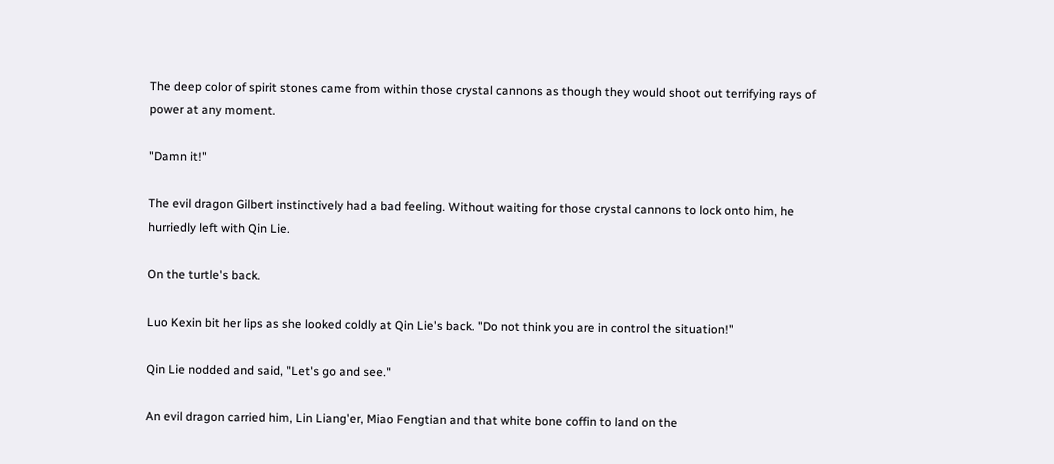The deep color of spirit stones came from within those crystal cannons as though they would shoot out terrifying rays of power at any moment.

"Damn it!"

The evil dragon Gilbert instinctively had a bad feeling. Without waiting for those crystal cannons to lock onto him, he hurriedly left with Qin Lie.

On the turtle's back.

Luo Kexin bit her lips as she looked coldly at Qin Lie's back. "Do not think you are in control the situation!"

Qin Lie nodded and said, "Let's go and see."

An evil dragon carried him, Lin Liang'er, Miao Fengtian and that white bone coffin to land on the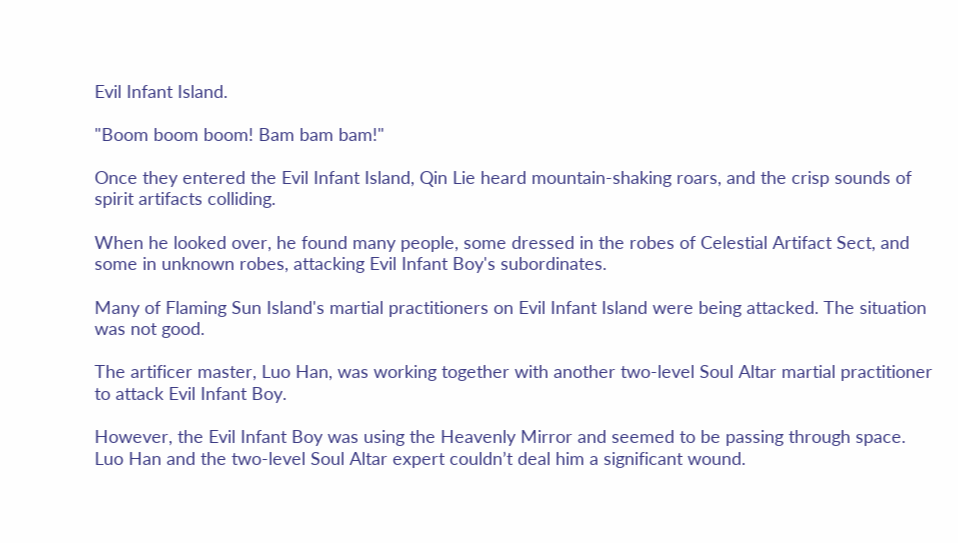Evil Infant Island.

"Boom boom boom! Bam bam bam!"

Once they entered the Evil Infant Island, Qin Lie heard mountain-shaking roars, and the crisp sounds of spirit artifacts colliding.

When he looked over, he found many people, some dressed in the robes of Celestial Artifact Sect, and some in unknown robes, attacking Evil Infant Boy's subordinates.

Many of Flaming Sun Island's martial practitioners on Evil Infant Island were being attacked. The situation was not good.

The artificer master, Luo Han, was working together with another two-level Soul Altar martial practitioner to attack Evil Infant Boy.

However, the Evil Infant Boy was using the Heavenly Mirror and seemed to be passing through space. Luo Han and the two-level Soul Altar expert couldn’t deal him a significant wound.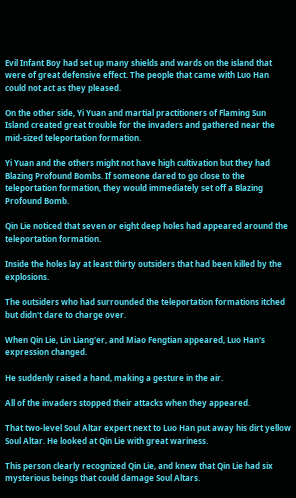Evil Infant Boy had set up many shields and wards on the island that were of great defensive effect. The people that came with Luo Han could not act as they pleased.

On the other side, Yi Yuan and martial practitioners of Flaming Sun Island created great trouble for the invaders and gathered near the mid-sized teleportation formation.

Yi Yuan and the others might not have high cultivation but they had Blazing Profound Bombs. If someone dared to go close to the teleportation formation, they would immediately set off a Blazing Profound Bomb.

Qin Lie noticed that seven or eight deep holes had appeared around the teleportation formation.

Inside the holes lay at least thirty outsiders that had been killed by the explosions.

The outsiders who had surrounded the teleportation formations itched but didn't dare to charge over.

When Qin Lie, Lin Liang'er, and Miao Fengtian appeared, Luo Han's expression changed.

He suddenly raised a hand, making a gesture in the air.

All of the invaders stopped their attacks when they appeared.

That two-level Soul Altar expert next to Luo Han put away his dirt yellow Soul Altar. He looked at Qin Lie with great wariness.

This person clearly recognized Qin Lie, and knew that Qin Lie had six mysterious beings that could damage Soul Altars.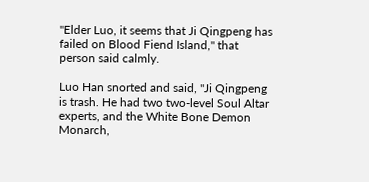"Elder Luo, it seems that Ji Qingpeng has failed on Blood Fiend Island," that person said calmly.

Luo Han snorted and said, "Ji Qingpeng is trash. He had two two-level Soul Altar experts, and the White Bone Demon Monarch,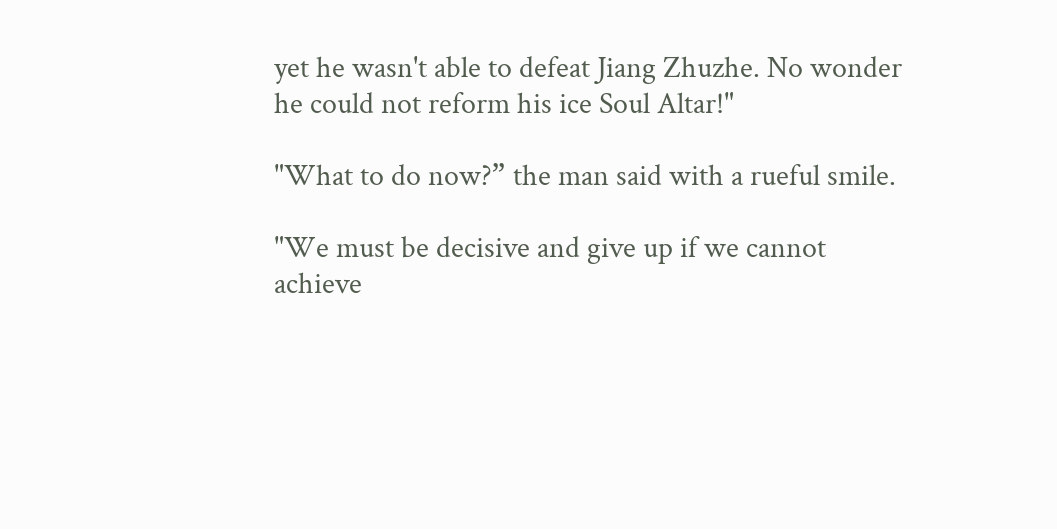yet he wasn't able to defeat Jiang Zhuzhe. No wonder he could not reform his ice Soul Altar!"

"What to do now?” the man said with a rueful smile.

"We must be decisive and give up if we cannot achieve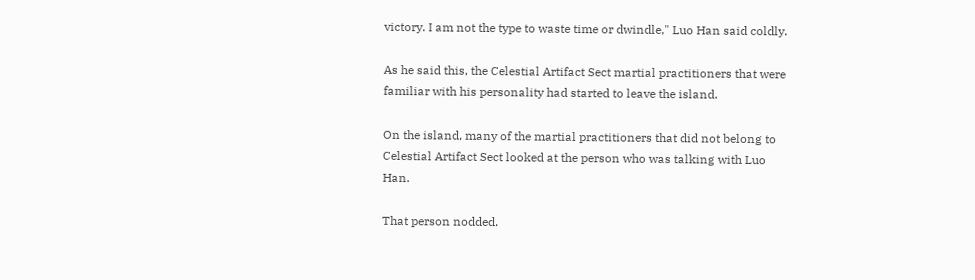victory. I am not the type to waste time or dwindle," Luo Han said coldly.

As he said this, the Celestial Artifact Sect martial practitioners that were familiar with his personality had started to leave the island.

On the island, many of the martial practitioners that did not belong to Celestial Artifact Sect looked at the person who was talking with Luo Han.

That person nodded.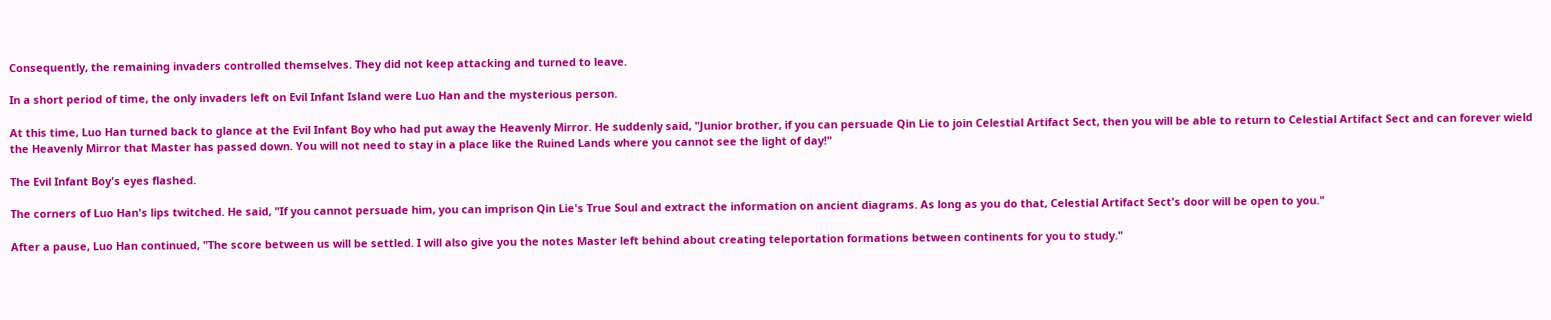Consequently, the remaining invaders controlled themselves. They did not keep attacking and turned to leave.

In a short period of time, the only invaders left on Evil Infant Island were Luo Han and the mysterious person.

At this time, Luo Han turned back to glance at the Evil Infant Boy who had put away the Heavenly Mirror. He suddenly said, "Junior brother, if you can persuade Qin Lie to join Celestial Artifact Sect, then you will be able to return to Celestial Artifact Sect and can forever wield the Heavenly Mirror that Master has passed down. You will not need to stay in a place like the Ruined Lands where you cannot see the light of day!"

The Evil Infant Boy's eyes flashed.

The corners of Luo Han's lips twitched. He said, "If you cannot persuade him, you can imprison Qin Lie's True Soul and extract the information on ancient diagrams. As long as you do that, Celestial Artifact Sect's door will be open to you."

After a pause, Luo Han continued, "The score between us will be settled. I will also give you the notes Master left behind about creating teleportation formations between continents for you to study."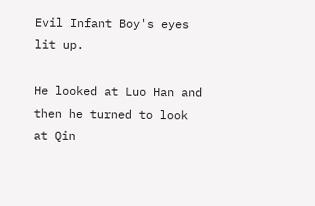Evil Infant Boy's eyes lit up.

He looked at Luo Han and then he turned to look at Qin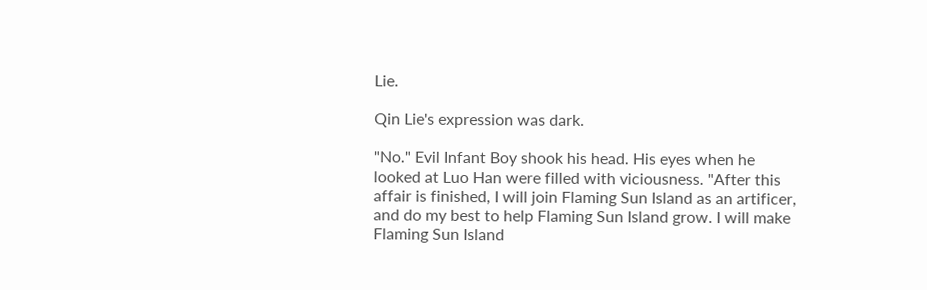Lie.

Qin Lie's expression was dark.

"No." Evil Infant Boy shook his head. His eyes when he looked at Luo Han were filled with viciousness. "After this affair is finished, I will join Flaming Sun Island as an artificer, and do my best to help Flaming Sun Island grow. I will make Flaming Sun Island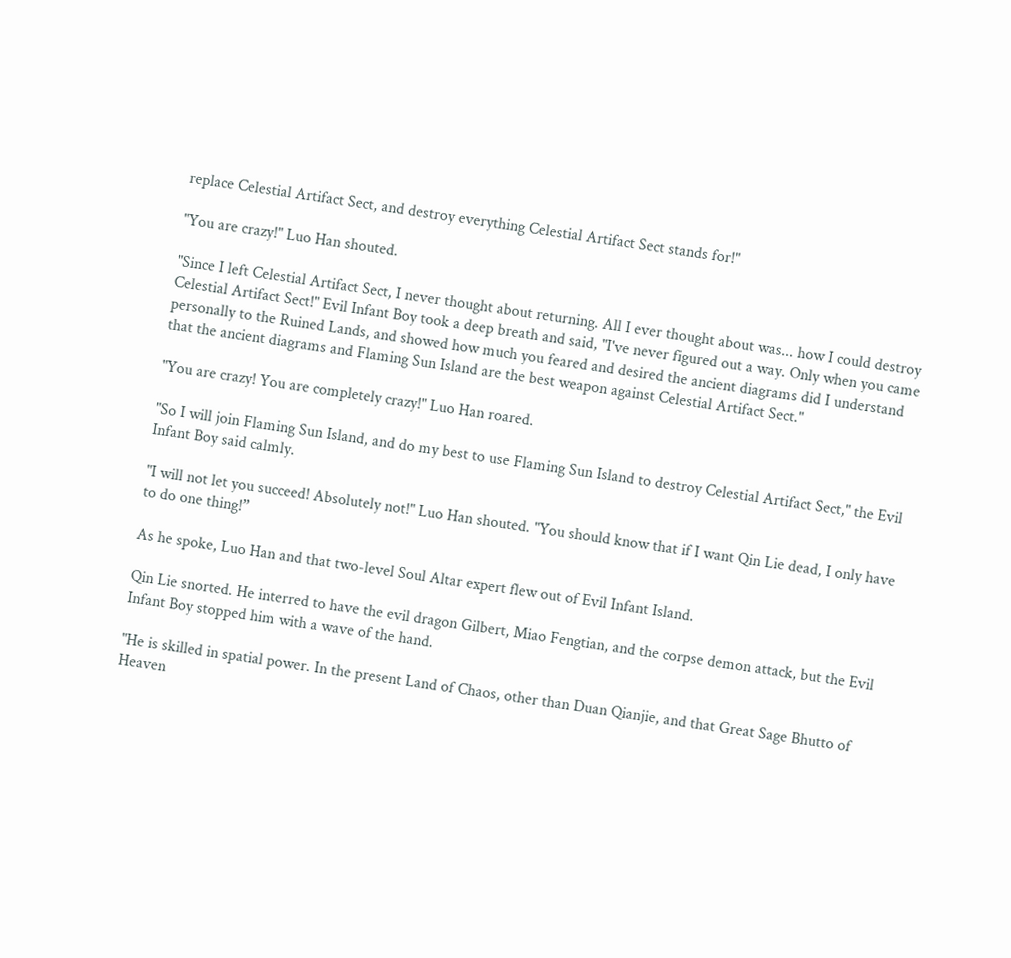replace Celestial Artifact Sect, and destroy everything Celestial Artifact Sect stands for!"

"You are crazy!" Luo Han shouted.

"Since I left Celestial Artifact Sect, I never thought about returning. All I ever thought about was... how I could destroy Celestial Artifact Sect!" Evil Infant Boy took a deep breath and said, "I've never figured out a way. Only when you came personally to the Ruined Lands, and showed how much you feared and desired the ancient diagrams did I understand that the ancient diagrams and Flaming Sun Island are the best weapon against Celestial Artifact Sect."

"You are crazy! You are completely crazy!" Luo Han roared.

"So I will join Flaming Sun Island, and do my best to use Flaming Sun Island to destroy Celestial Artifact Sect," the Evil Infant Boy said calmly.

"I will not let you succeed! Absolutely not!" Luo Han shouted. "You should know that if I want Qin Lie dead, I only have to do one thing!”

As he spoke, Luo Han and that two-level Soul Altar expert flew out of Evil Infant Island.

Qin Lie snorted. He interred to have the evil dragon Gilbert, Miao Fengtian, and the corpse demon attack, but the Evil Infant Boy stopped him with a wave of the hand.

"He is skilled in spatial power. In the present Land of Chaos, other than Duan Qianjie, and that Great Sage Bhutto of Heaven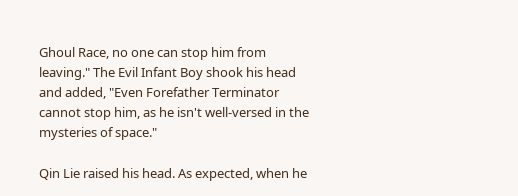Ghoul Race, no one can stop him from leaving." The Evil Infant Boy shook his head and added, "Even Forefather Terminator cannot stop him, as he isn't well-versed in the mysteries of space."

Qin Lie raised his head. As expected, when he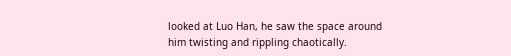looked at Luo Han, he saw the space around him twisting and rippling chaotically.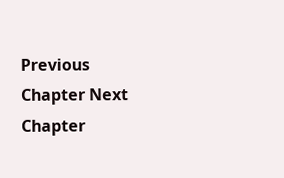Previous Chapter Next Chapter